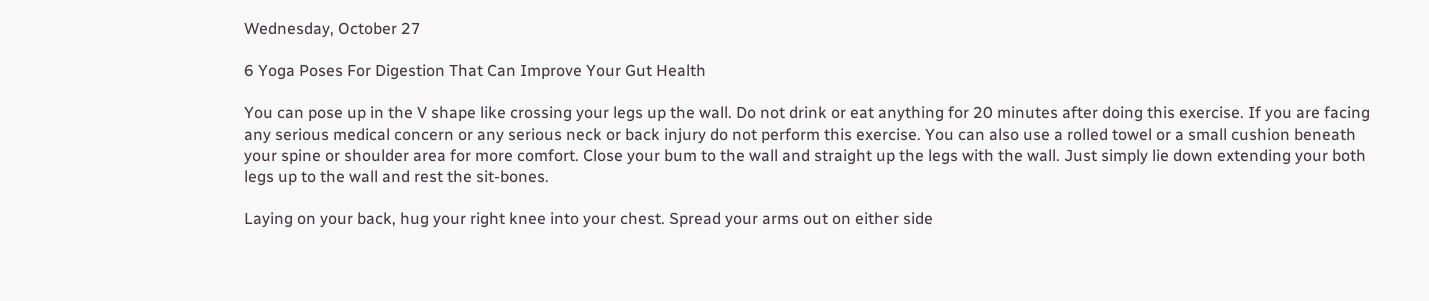Wednesday, October 27

6 Yoga Poses For Digestion That Can Improve Your Gut Health

You can pose up in the V shape like crossing your legs up the wall. Do not drink or eat anything for 20 minutes after doing this exercise. If you are facing any serious medical concern or any serious neck or back injury do not perform this exercise. You can also use a rolled towel or a small cushion beneath your spine or shoulder area for more comfort. Close your bum to the wall and straight up the legs with the wall. Just simply lie down extending your both legs up to the wall and rest the sit-bones.

Laying on your back, hug your right knee into your chest. Spread your arms out on either side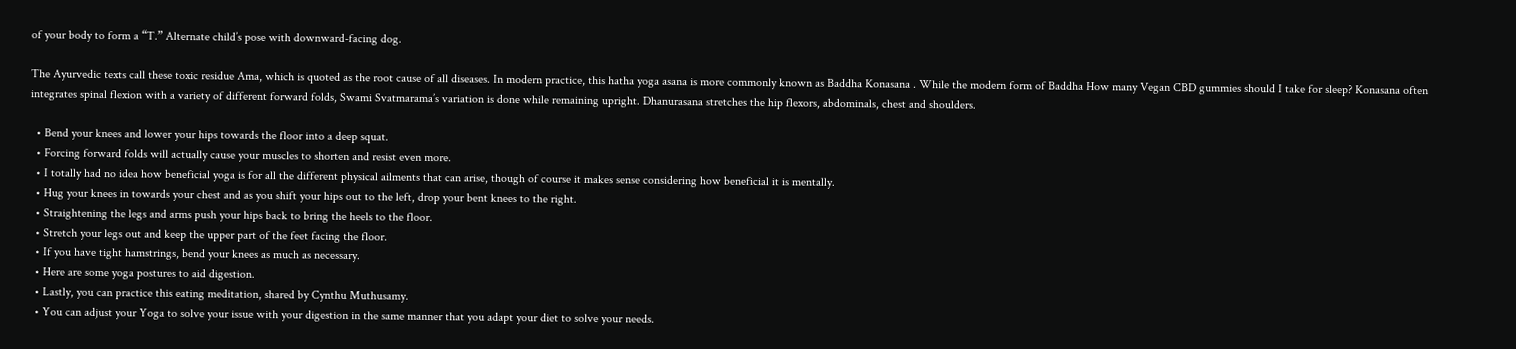of your body to form a “T.” Alternate child’s pose with downward-facing dog.

The Ayurvedic texts call these toxic residue Ama, which is quoted as the root cause of all diseases. In modern practice, this hatha yoga asana is more commonly known as Baddha Konasana . While the modern form of Baddha How many Vegan CBD gummies should I take for sleep? Konasana often integrates spinal flexion with a variety of different forward folds, Swami Svatmarama’s variation is done while remaining upright. Dhanurasana stretches the hip flexors, abdominals, chest and shoulders.

  • Bend your knees and lower your hips towards the floor into a deep squat.
  • Forcing forward folds will actually cause your muscles to shorten and resist even more.
  • I totally had no idea how beneficial yoga is for all the different physical ailments that can arise, though of course it makes sense considering how beneficial it is mentally.
  • Hug your knees in towards your chest and as you shift your hips out to the left, drop your bent knees to the right.
  • Straightening the legs and arms push your hips back to bring the heels to the floor.
  • Stretch your legs out and keep the upper part of the feet facing the floor.
  • If you have tight hamstrings, bend your knees as much as necessary.
  • Here are some yoga postures to aid digestion.
  • Lastly, you can practice this eating meditation, shared by Cynthu Muthusamy.
  • You can adjust your Yoga to solve your issue with your digestion in the same manner that you adapt your diet to solve your needs.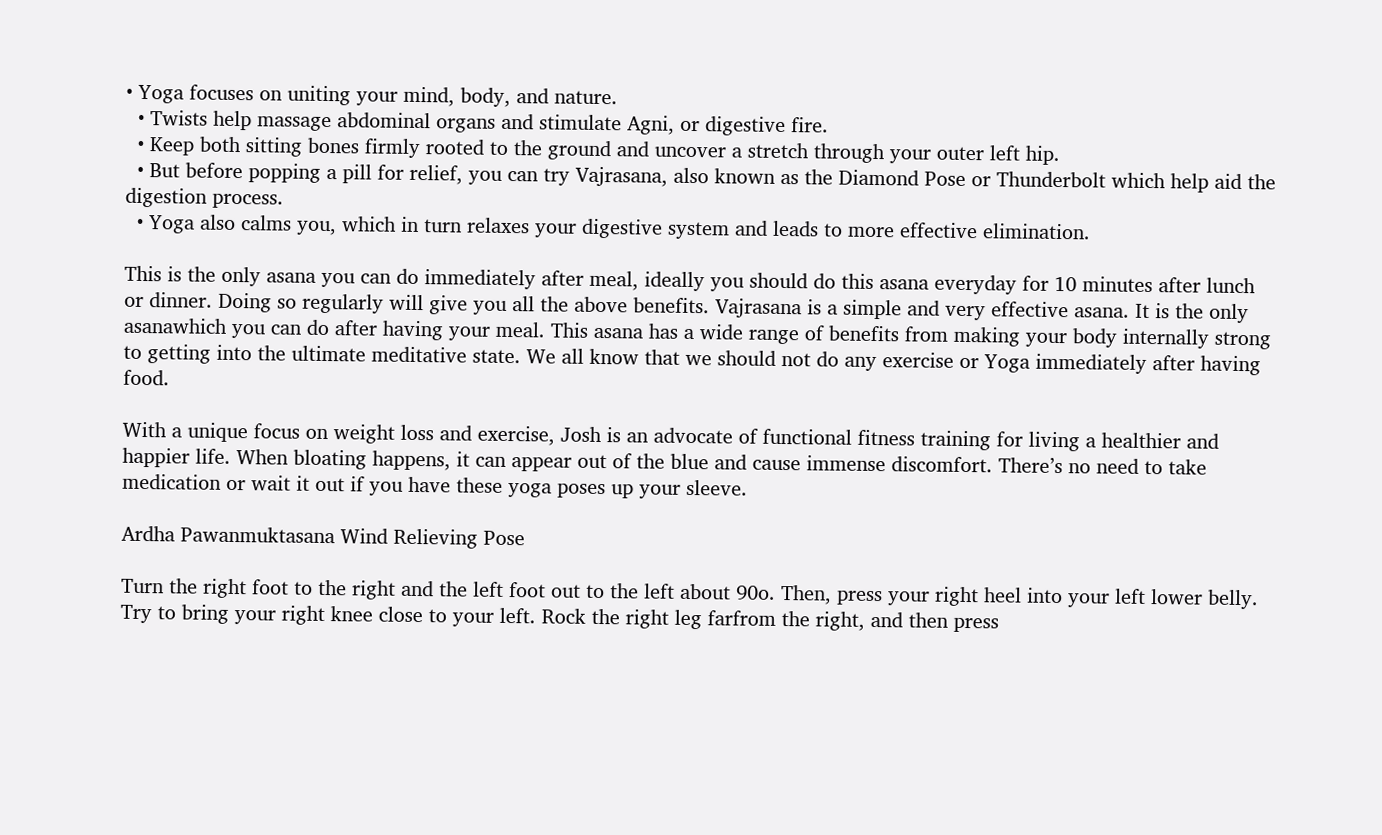• Yoga focuses on uniting your mind, body, and nature.
  • Twists help massage abdominal organs and stimulate Agni, or digestive fire.
  • Keep both sitting bones firmly rooted to the ground and uncover a stretch through your outer left hip.
  • But before popping a pill for relief, you can try Vajrasana, also known as the Diamond Pose or Thunderbolt which help aid the digestion process.
  • Yoga also calms you, which in turn relaxes your digestive system and leads to more effective elimination.

This is the only asana you can do immediately after meal, ideally you should do this asana everyday for 10 minutes after lunch or dinner. Doing so regularly will give you all the above benefits. Vajrasana is a simple and very effective asana. It is the only asanawhich you can do after having your meal. This asana has a wide range of benefits from making your body internally strong to getting into the ultimate meditative state. We all know that we should not do any exercise or Yoga immediately after having food.

With a unique focus on weight loss and exercise, Josh is an advocate of functional fitness training for living a healthier and happier life. When bloating happens, it can appear out of the blue and cause immense discomfort. There’s no need to take medication or wait it out if you have these yoga poses up your sleeve.

Ardha Pawanmuktasana Wind Relieving Pose

Turn the right foot to the right and the left foot out to the left about 90o. Then, press your right heel into your left lower belly. Try to bring your right knee close to your left. Rock the right leg farfrom the right, and then press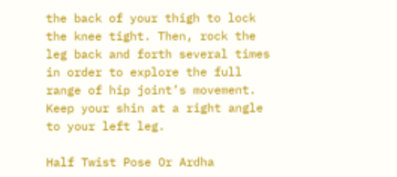the back of your thigh to lock the knee tight. Then, rock the leg back and forth several times in order to explore the full range of hip joint’s movement. Keep your shin at a right angle to your left leg.

Half Twist Pose Or Ardha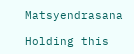Matsyendrasana

Holding this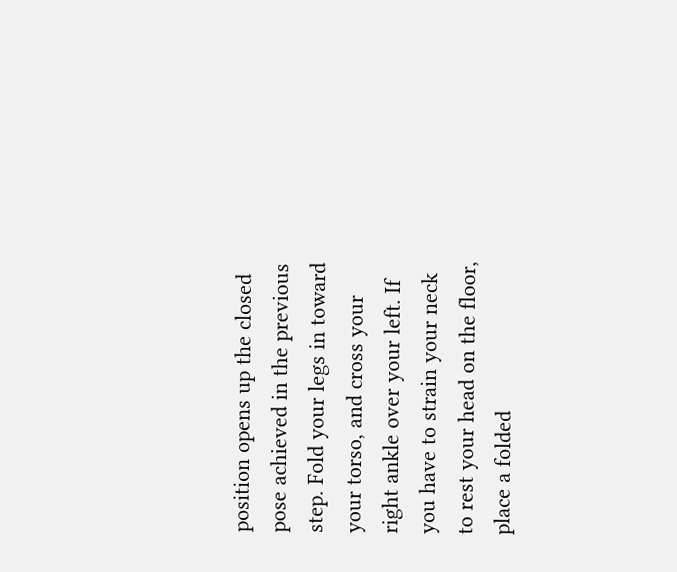position opens up the closed pose achieved in the previous step. Fold your legs in toward your torso, and cross your right ankle over your left. If you have to strain your neck to rest your head on the floor, place a folded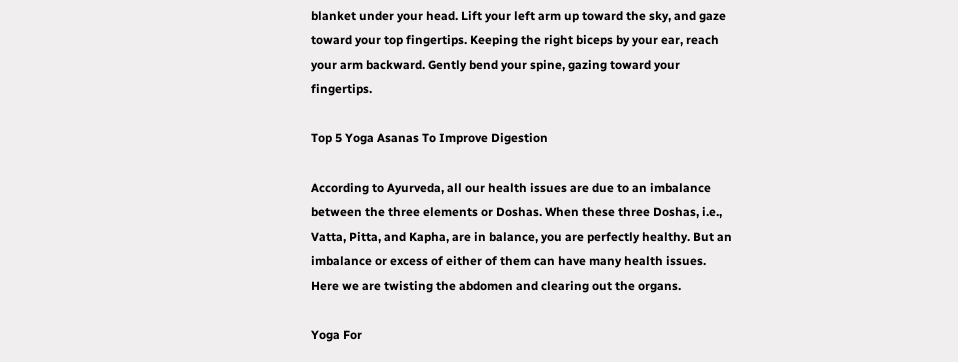blanket under your head. Lift your left arm up toward the sky, and gaze toward your top fingertips. Keeping the right biceps by your ear, reach your arm backward. Gently bend your spine, gazing toward your fingertips.

Top 5 Yoga Asanas To Improve Digestion

According to Ayurveda, all our health issues are due to an imbalance between the three elements or Doshas. When these three Doshas, i.e., Vatta, Pitta, and Kapha, are in balance, you are perfectly healthy. But an imbalance or excess of either of them can have many health issues. Here we are twisting the abdomen and clearing out the organs.

Yoga For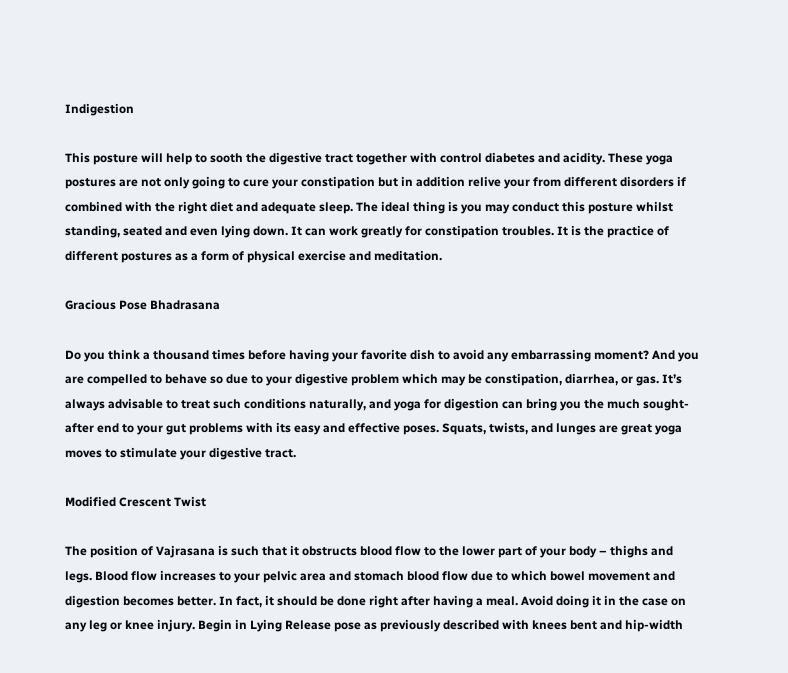Indigestion

This posture will help to sooth the digestive tract together with control diabetes and acidity. These yoga postures are not only going to cure your constipation but in addition relive your from different disorders if combined with the right diet and adequate sleep. The ideal thing is you may conduct this posture whilst standing, seated and even lying down. It can work greatly for constipation troubles. It is the practice of different postures as a form of physical exercise and meditation.

Gracious Pose Bhadrasana

Do you think a thousand times before having your favorite dish to avoid any embarrassing moment? And you are compelled to behave so due to your digestive problem which may be constipation, diarrhea, or gas. It’s always advisable to treat such conditions naturally, and yoga for digestion can bring you the much sought-after end to your gut problems with its easy and effective poses. Squats, twists, and lunges are great yoga moves to stimulate your digestive tract.

Modified Crescent Twist

The position of Vajrasana is such that it obstructs blood flow to the lower part of your body – thighs and legs. Blood flow increases to your pelvic area and stomach blood flow due to which bowel movement and digestion becomes better. In fact, it should be done right after having a meal. Avoid doing it in the case on any leg or knee injury. Begin in Lying Release pose as previously described with knees bent and hip-width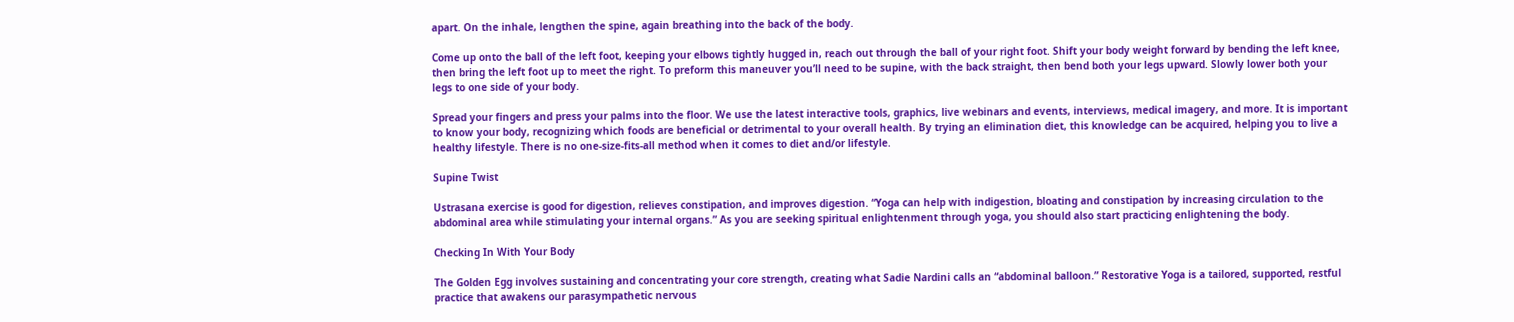apart. On the inhale, lengthen the spine, again breathing into the back of the body.

Come up onto the ball of the left foot, keeping your elbows tightly hugged in, reach out through the ball of your right foot. Shift your body weight forward by bending the left knee, then bring the left foot up to meet the right. To preform this maneuver you’ll need to be supine, with the back straight, then bend both your legs upward. Slowly lower both your legs to one side of your body.

Spread your fingers and press your palms into the floor. We use the latest interactive tools, graphics, live webinars and events, interviews, medical imagery, and more. It is important to know your body, recognizing which foods are beneficial or detrimental to your overall health. By trying an elimination diet, this knowledge can be acquired, helping you to live a healthy lifestyle. There is no one-size-fits-all method when it comes to diet and/or lifestyle.

Supine Twist

Ustrasana exercise is good for digestion, relieves constipation, and improves digestion. “Yoga can help with indigestion, bloating and constipation by increasing circulation to the abdominal area while stimulating your internal organs.” As you are seeking spiritual enlightenment through yoga, you should also start practicing enlightening the body.

Checking In With Your Body

The Golden Egg involves sustaining and concentrating your core strength, creating what Sadie Nardini calls an “abdominal balloon.” Restorative Yoga is a tailored, supported, restful practice that awakens our parasympathetic nervous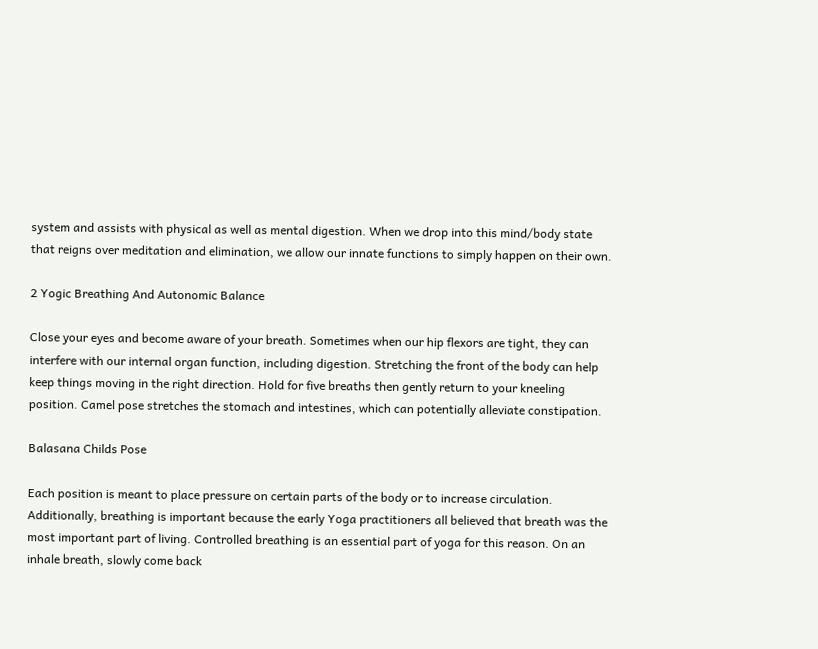system and assists with physical as well as mental digestion. When we drop into this mind/body state that reigns over meditation and elimination, we allow our innate functions to simply happen on their own.

2 Yogic Breathing And Autonomic Balance

Close your eyes and become aware of your breath. Sometimes when our hip flexors are tight, they can interfere with our internal organ function, including digestion. Stretching the front of the body can help keep things moving in the right direction. Hold for five breaths then gently return to your kneeling position. Camel pose stretches the stomach and intestines, which can potentially alleviate constipation.

Balasana Childs Pose

Each position is meant to place pressure on certain parts of the body or to increase circulation. Additionally, breathing is important because the early Yoga practitioners all believed that breath was the most important part of living. Controlled breathing is an essential part of yoga for this reason. On an inhale breath, slowly come back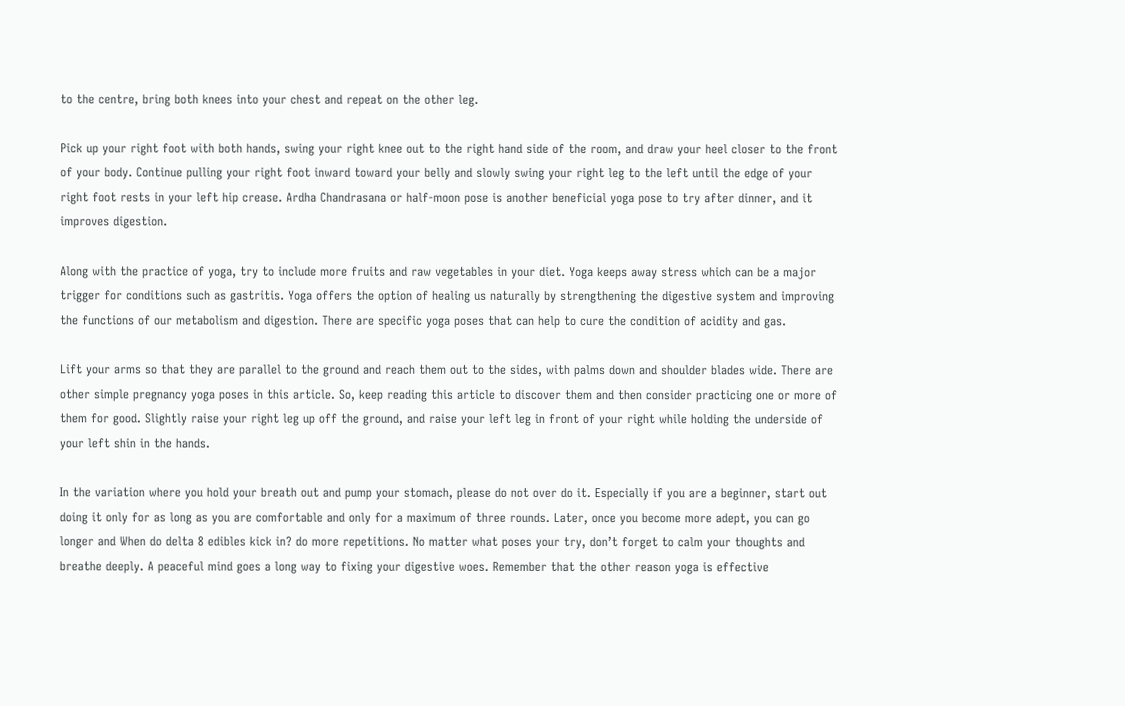to the centre, bring both knees into your chest and repeat on the other leg.

Pick up your right foot with both hands, swing your right knee out to the right hand side of the room, and draw your heel closer to the front of your body. Continue pulling your right foot inward toward your belly and slowly swing your right leg to the left until the edge of your right foot rests in your left hip crease. Ardha Chandrasana or half-moon pose is another beneficial yoga pose to try after dinner, and it improves digestion.

Along with the practice of yoga, try to include more fruits and raw vegetables in your diet. Yoga keeps away stress which can be a major trigger for conditions such as gastritis. Yoga offers the option of healing us naturally by strengthening the digestive system and improving the functions of our metabolism and digestion. There are specific yoga poses that can help to cure the condition of acidity and gas.

Lift your arms so that they are parallel to the ground and reach them out to the sides, with palms down and shoulder blades wide. There are other simple pregnancy yoga poses in this article. So, keep reading this article to discover them and then consider practicing one or more of them for good. Slightly raise your right leg up off the ground, and raise your left leg in front of your right while holding the underside of your left shin in the hands.

In the variation where you hold your breath out and pump your stomach, please do not over do it. Especially if you are a beginner, start out doing it only for as long as you are comfortable and only for a maximum of three rounds. Later, once you become more adept, you can go longer and When do delta 8 edibles kick in? do more repetitions. No matter what poses your try, don’t forget to calm your thoughts and breathe deeply. A peaceful mind goes a long way to fixing your digestive woes. Remember that the other reason yoga is effective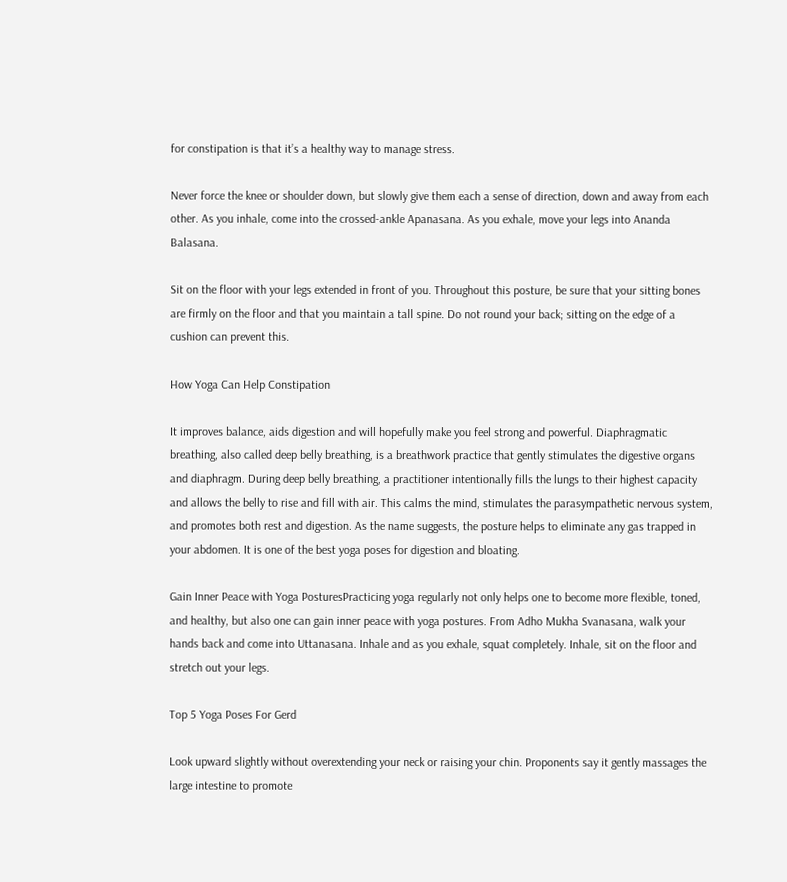for constipation is that it’s a healthy way to manage stress.

Never force the knee or shoulder down, but slowly give them each a sense of direction, down and away from each other. As you inhale, come into the crossed-ankle Apanasana. As you exhale, move your legs into Ananda Balasana.

Sit on the floor with your legs extended in front of you. Throughout this posture, be sure that your sitting bones are firmly on the floor and that you maintain a tall spine. Do not round your back; sitting on the edge of a cushion can prevent this.

How Yoga Can Help Constipation

It improves balance, aids digestion and will hopefully make you feel strong and powerful. Diaphragmatic breathing, also called deep belly breathing, is a breathwork practice that gently stimulates the digestive organs and diaphragm. During deep belly breathing, a practitioner intentionally fills the lungs to their highest capacity and allows the belly to rise and fill with air. This calms the mind, stimulates the parasympathetic nervous system, and promotes both rest and digestion. As the name suggests, the posture helps to eliminate any gas trapped in your abdomen. It is one of the best yoga poses for digestion and bloating.

Gain Inner Peace with Yoga PosturesPracticing yoga regularly not only helps one to become more flexible, toned, and healthy, but also one can gain inner peace with yoga postures. From Adho Mukha Svanasana, walk your hands back and come into Uttanasana. Inhale and as you exhale, squat completely. Inhale, sit on the floor and stretch out your legs.

Top 5 Yoga Poses For Gerd

Look upward slightly without overextending your neck or raising your chin. Proponents say it gently massages the large intestine to promote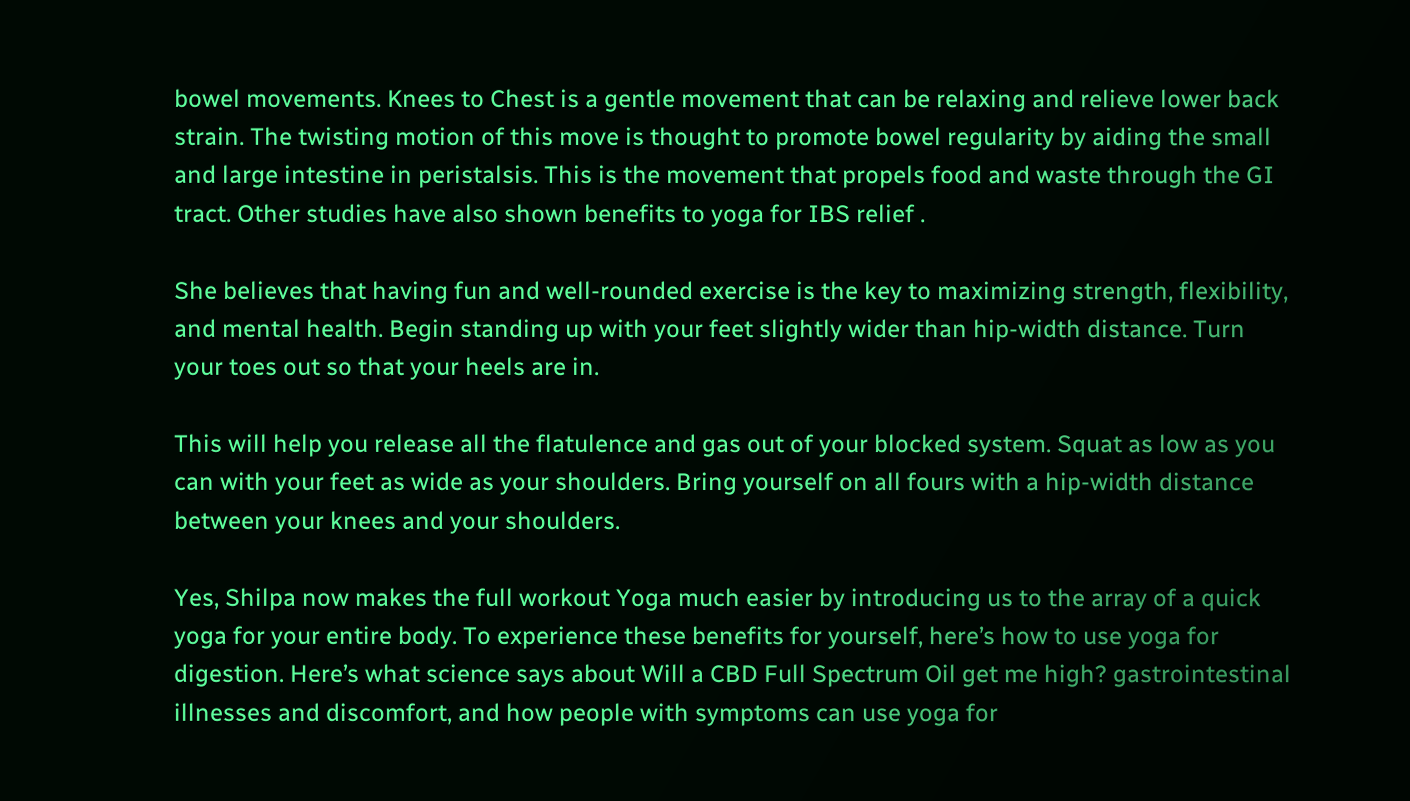bowel movements. Knees to Chest is a gentle movement that can be relaxing and relieve lower back strain. The twisting motion of this move is thought to promote bowel regularity by aiding the small and large intestine in peristalsis. This is the movement that propels food and waste through the GI tract. Other studies have also shown benefits to yoga for IBS relief .

She believes that having fun and well-rounded exercise is the key to maximizing strength, flexibility, and mental health. Begin standing up with your feet slightly wider than hip-width distance. Turn your toes out so that your heels are in.

This will help you release all the flatulence and gas out of your blocked system. Squat as low as you can with your feet as wide as your shoulders. Bring yourself on all fours with a hip-width distance between your knees and your shoulders.

Yes, Shilpa now makes the full workout Yoga much easier by introducing us to the array of a quick yoga for your entire body. To experience these benefits for yourself, here’s how to use yoga for digestion. Here’s what science says about Will a CBD Full Spectrum Oil get me high? gastrointestinal illnesses and discomfort, and how people with symptoms can use yoga for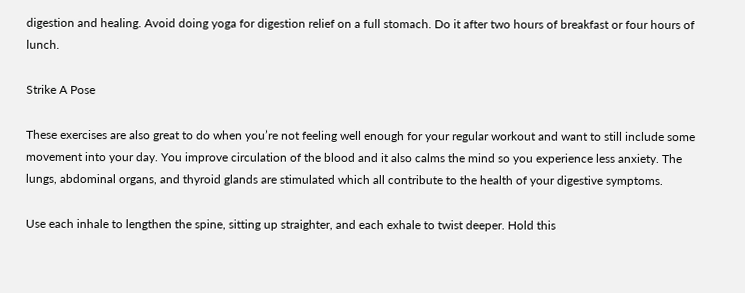digestion and healing. Avoid doing yoga for digestion relief on a full stomach. Do it after two hours of breakfast or four hours of lunch.

Strike A Pose

These exercises are also great to do when you’re not feeling well enough for your regular workout and want to still include some movement into your day. You improve circulation of the blood and it also calms the mind so you experience less anxiety. The lungs, abdominal organs, and thyroid glands are stimulated which all contribute to the health of your digestive symptoms.

Use each inhale to lengthen the spine, sitting up straighter, and each exhale to twist deeper. Hold this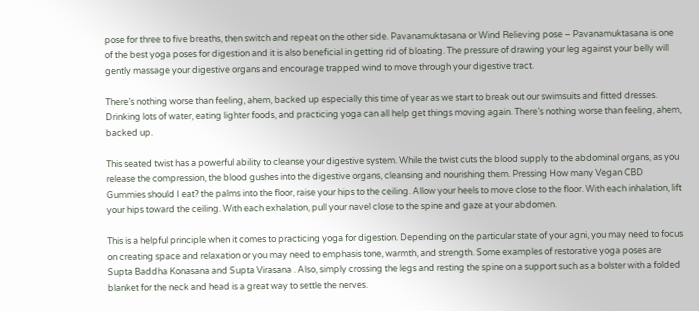pose for three to five breaths, then switch and repeat on the other side. Pavanamuktasana or Wind Relieving pose – Pavanamuktasana is one of the best yoga poses for digestion and it is also beneficial in getting rid of bloating. The pressure of drawing your leg against your belly will gently massage your digestive organs and encourage trapped wind to move through your digestive tract.

There’s nothing worse than feeling, ahem, backed up especially this time of year as we start to break out our swimsuits and fitted dresses. Drinking lots of water, eating lighter foods, and practicing yoga can all help get things moving again. There’s nothing worse than feeling, ahem, backed up.

This seated twist has a powerful ability to cleanse your digestive system. While the twist cuts the blood supply to the abdominal organs, as you release the compression, the blood gushes into the digestive organs, cleansing and nourishing them. Pressing How many Vegan CBD Gummies should I eat? the palms into the floor, raise your hips to the ceiling. Allow your heels to move close to the floor. With each inhalation, lift your hips toward the ceiling. With each exhalation, pull your navel close to the spine and gaze at your abdomen.

This is a helpful principle when it comes to practicing yoga for digestion. Depending on the particular state of your agni, you may need to focus on creating space and relaxation or you may need to emphasis tone, warmth, and strength. Some examples of restorative yoga poses are Supta Baddha Konasana and Supta Virasana . Also, simply crossing the legs and resting the spine on a support such as a bolster with a folded blanket for the neck and head is a great way to settle the nerves.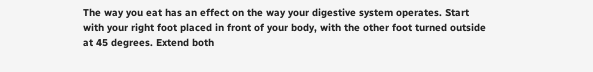The way you eat has an effect on the way your digestive system operates. Start with your right foot placed in front of your body, with the other foot turned outside at 45 degrees. Extend both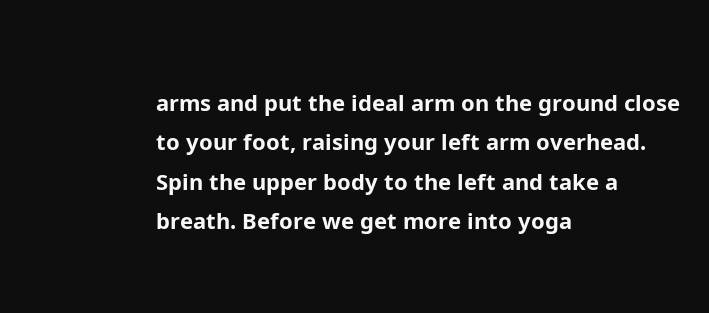arms and put the ideal arm on the ground close to your foot, raising your left arm overhead. Spin the upper body to the left and take a breath. Before we get more into yoga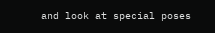and look at special poses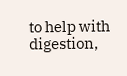to help with digestion,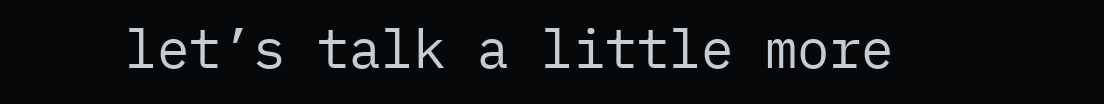let’s talk a little more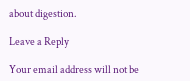about digestion.

Leave a Reply

Your email address will not be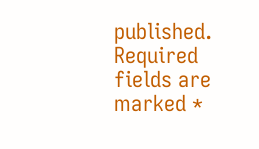published. Required fields are marked *